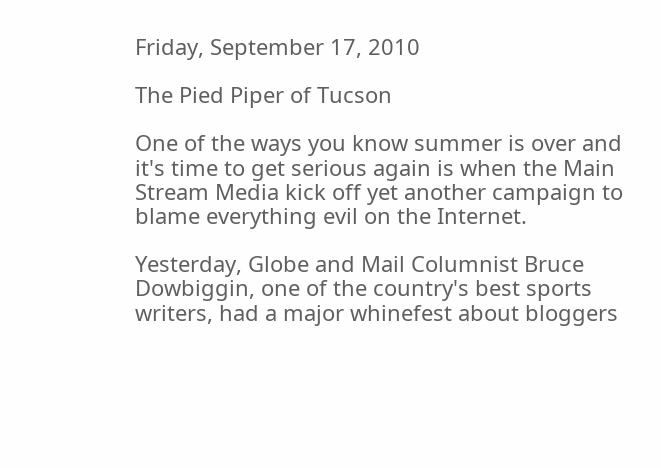Friday, September 17, 2010

The Pied Piper of Tucson

One of the ways you know summer is over and it's time to get serious again is when the Main Stream Media kick off yet another campaign to blame everything evil on the Internet.

Yesterday, Globe and Mail Columnist Bruce Dowbiggin, one of the country's best sports writers, had a major whinefest about bloggers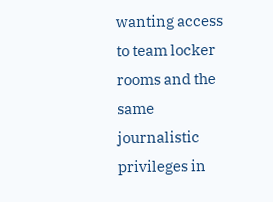wanting access to team locker rooms and the same journalistic privileges in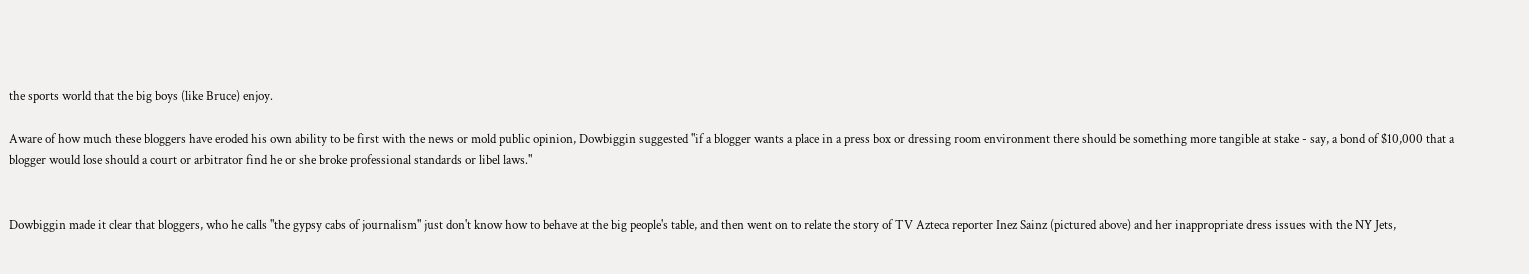the sports world that the big boys (like Bruce) enjoy.

Aware of how much these bloggers have eroded his own ability to be first with the news or mold public opinion, Dowbiggin suggested "if a blogger wants a place in a press box or dressing room environment there should be something more tangible at stake - say, a bond of $10,000 that a blogger would lose should a court or arbitrator find he or she broke professional standards or libel laws."


Dowbiggin made it clear that bloggers, who he calls "the gypsy cabs of journalism" just don't know how to behave at the big people's table, and then went on to relate the story of TV Azteca reporter Inez Sainz (pictured above) and her inappropriate dress issues with the NY Jets,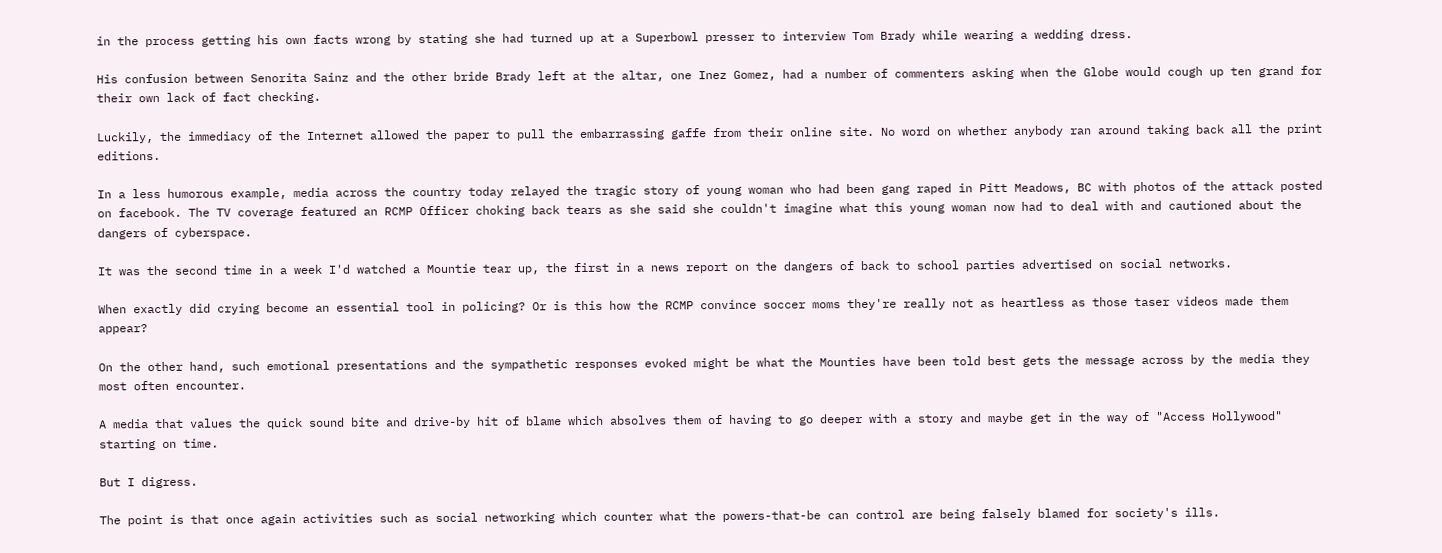in the process getting his own facts wrong by stating she had turned up at a Superbowl presser to interview Tom Brady while wearing a wedding dress.

His confusion between Senorita Sainz and the other bride Brady left at the altar, one Inez Gomez, had a number of commenters asking when the Globe would cough up ten grand for their own lack of fact checking.

Luckily, the immediacy of the Internet allowed the paper to pull the embarrassing gaffe from their online site. No word on whether anybody ran around taking back all the print editions.

In a less humorous example, media across the country today relayed the tragic story of young woman who had been gang raped in Pitt Meadows, BC with photos of the attack posted on facebook. The TV coverage featured an RCMP Officer choking back tears as she said she couldn't imagine what this young woman now had to deal with and cautioned about the dangers of cyberspace.

It was the second time in a week I'd watched a Mountie tear up, the first in a news report on the dangers of back to school parties advertised on social networks.

When exactly did crying become an essential tool in policing? Or is this how the RCMP convince soccer moms they're really not as heartless as those taser videos made them appear?

On the other hand, such emotional presentations and the sympathetic responses evoked might be what the Mounties have been told best gets the message across by the media they most often encounter.

A media that values the quick sound bite and drive-by hit of blame which absolves them of having to go deeper with a story and maybe get in the way of "Access Hollywood" starting on time.

But I digress.

The point is that once again activities such as social networking which counter what the powers-that-be can control are being falsely blamed for society's ills.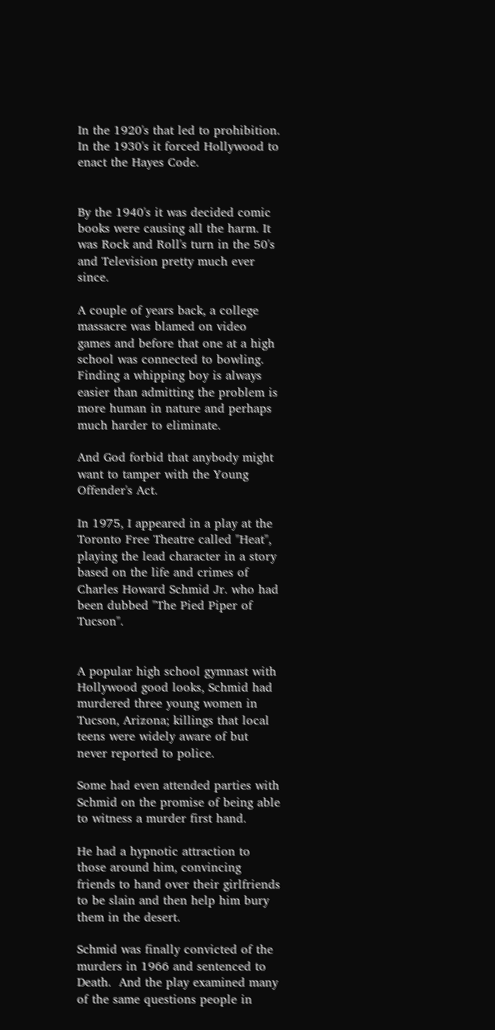In the 1920's that led to prohibition. In the 1930's it forced Hollywood to enact the Hayes Code.


By the 1940's it was decided comic books were causing all the harm. It was Rock and Roll's turn in the 50's and Television pretty much ever since.

A couple of years back, a college massacre was blamed on video games and before that one at a high school was connected to bowling. Finding a whipping boy is always easier than admitting the problem is more human in nature and perhaps much harder to eliminate.

And God forbid that anybody might want to tamper with the Young Offender's Act.

In 1975, I appeared in a play at the Toronto Free Theatre called "Heat", playing the lead character in a story based on the life and crimes of Charles Howard Schmid Jr. who had been dubbed "The Pied Piper of Tucson".


A popular high school gymnast with Hollywood good looks, Schmid had murdered three young women in Tucson, Arizona; killings that local teens were widely aware of but never reported to police.

Some had even attended parties with Schmid on the promise of being able to witness a murder first hand.

He had a hypnotic attraction to those around him, convincing friends to hand over their girlfriends to be slain and then help him bury them in the desert.

Schmid was finally convicted of the murders in 1966 and sentenced to Death.  And the play examined many of the same questions people in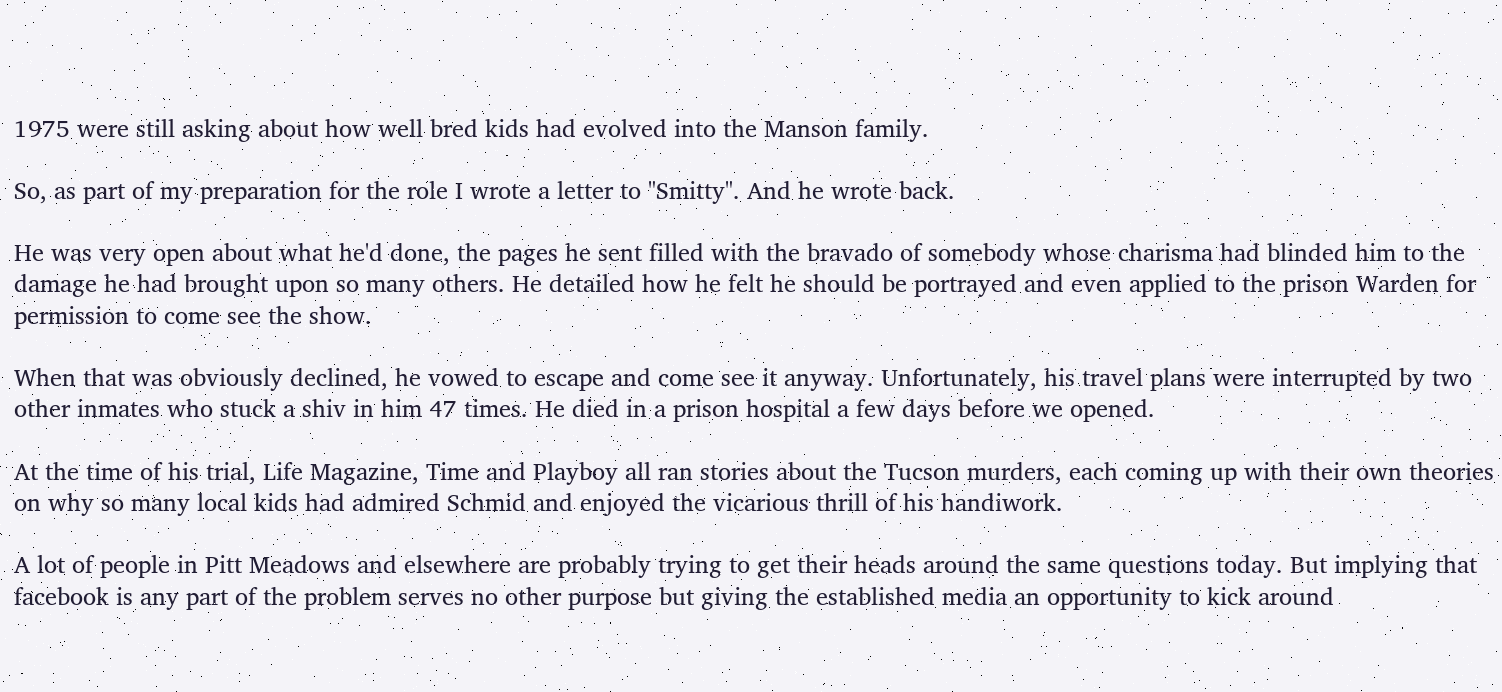1975 were still asking about how well bred kids had evolved into the Manson family.

So, as part of my preparation for the role I wrote a letter to "Smitty". And he wrote back.

He was very open about what he'd done, the pages he sent filled with the bravado of somebody whose charisma had blinded him to the damage he had brought upon so many others. He detailed how he felt he should be portrayed and even applied to the prison Warden for permission to come see the show.

When that was obviously declined, he vowed to escape and come see it anyway. Unfortunately, his travel plans were interrupted by two other inmates who stuck a shiv in him 47 times. He died in a prison hospital a few days before we opened.

At the time of his trial, Life Magazine, Time and Playboy all ran stories about the Tucson murders, each coming up with their own theories on why so many local kids had admired Schmid and enjoyed the vicarious thrill of his handiwork.

A lot of people in Pitt Meadows and elsewhere are probably trying to get their heads around the same questions today. But implying that facebook is any part of the problem serves no other purpose but giving the established media an opportunity to kick around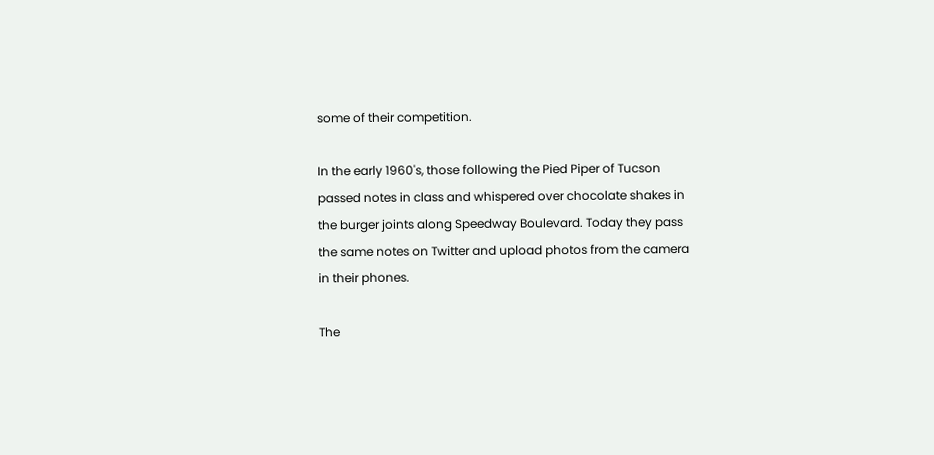some of their competition.

In the early 1960's, those following the Pied Piper of Tucson passed notes in class and whispered over chocolate shakes in the burger joints along Speedway Boulevard. Today they pass the same notes on Twitter and upload photos from the camera in their phones.

The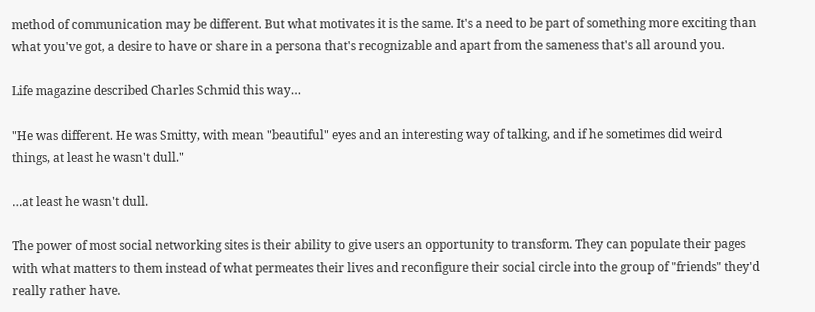method of communication may be different. But what motivates it is the same. It's a need to be part of something more exciting than what you've got, a desire to have or share in a persona that's recognizable and apart from the sameness that's all around you.

Life magazine described Charles Schmid this way…

"He was different. He was Smitty, with mean "beautiful" eyes and an interesting way of talking, and if he sometimes did weird things, at least he wasn't dull."

…at least he wasn't dull.

The power of most social networking sites is their ability to give users an opportunity to transform. They can populate their pages with what matters to them instead of what permeates their lives and reconfigure their social circle into the group of "friends" they'd really rather have.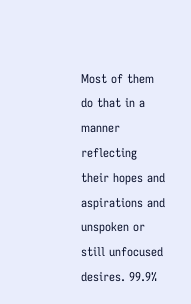Most of them do that in a manner reflecting their hopes and aspirations and unspoken or still unfocused desires. 99.9%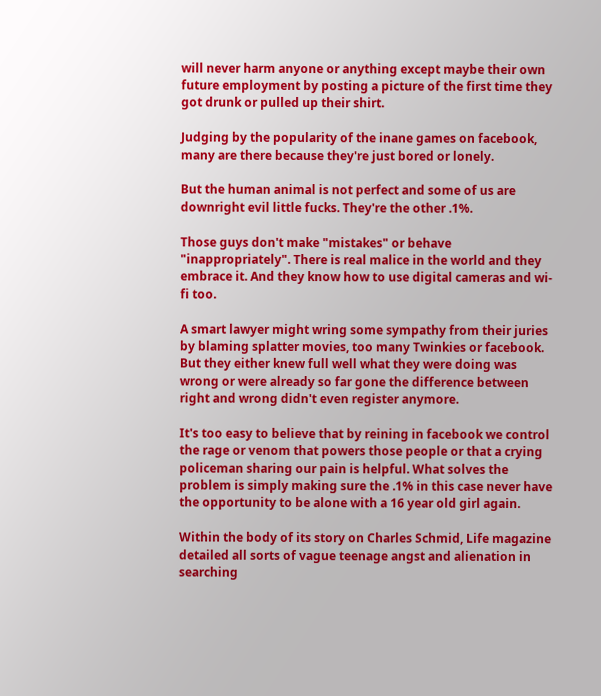will never harm anyone or anything except maybe their own future employment by posting a picture of the first time they got drunk or pulled up their shirt.

Judging by the popularity of the inane games on facebook, many are there because they're just bored or lonely.

But the human animal is not perfect and some of us are downright evil little fucks. They're the other .1%.

Those guys don't make "mistakes" or behave "inappropriately". There is real malice in the world and they embrace it. And they know how to use digital cameras and wi-fi too.

A smart lawyer might wring some sympathy from their juries by blaming splatter movies, too many Twinkies or facebook. But they either knew full well what they were doing was wrong or were already so far gone the difference between right and wrong didn't even register anymore.

It's too easy to believe that by reining in facebook we control the rage or venom that powers those people or that a crying policeman sharing our pain is helpful. What solves the problem is simply making sure the .1% in this case never have the opportunity to be alone with a 16 year old girl again.

Within the body of its story on Charles Schmid, Life magazine detailed all sorts of vague teenage angst and alienation in searching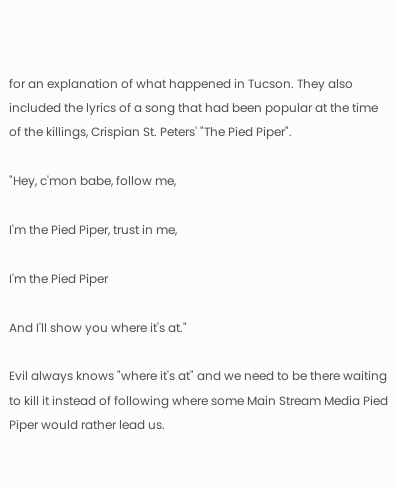for an explanation of what happened in Tucson. They also included the lyrics of a song that had been popular at the time of the killings, Crispian St. Peters' "The Pied Piper".

"Hey, c'mon babe, follow me,

I'm the Pied Piper, trust in me,

I'm the Pied Piper

And I'll show you where it's at."

Evil always knows "where it's at" and we need to be there waiting to kill it instead of following where some Main Stream Media Pied Piper would rather lead us.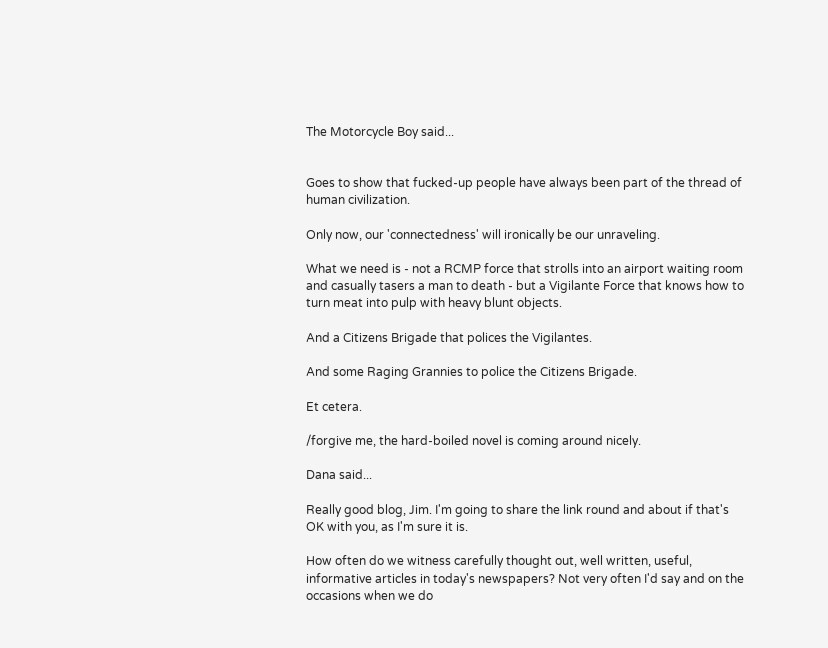The Motorcycle Boy said...


Goes to show that fucked-up people have always been part of the thread of human civilization.

Only now, our 'connectedness' will ironically be our unraveling.

What we need is - not a RCMP force that strolls into an airport waiting room and casually tasers a man to death - but a Vigilante Force that knows how to turn meat into pulp with heavy blunt objects.

And a Citizens Brigade that polices the Vigilantes.

And some Raging Grannies to police the Citizens Brigade.

Et cetera.

/forgive me, the hard-boiled novel is coming around nicely.

Dana said...

Really good blog, Jim. I'm going to share the link round and about if that's OK with you, as I'm sure it is.

How often do we witness carefully thought out, well written, useful, informative articles in today's newspapers? Not very often I'd say and on the occasions when we do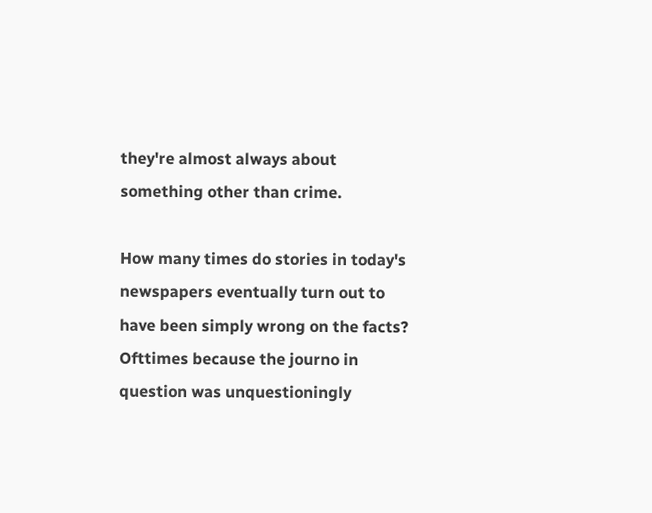they're almost always about something other than crime.

How many times do stories in today's newspapers eventually turn out to have been simply wrong on the facts? Ofttimes because the journo in question was unquestioningly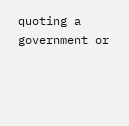quoting a government or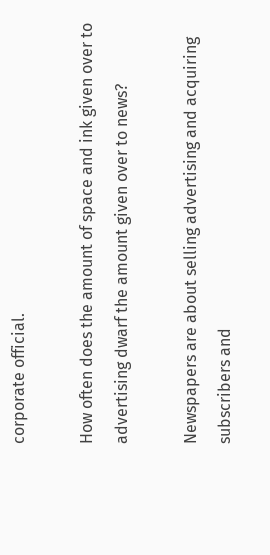corporate official.

How often does the amount of space and ink given over to advertising dwarf the amount given over to news?

Newspapers are about selling advertising and acquiring subscribers and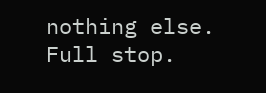nothing else. Full stop.